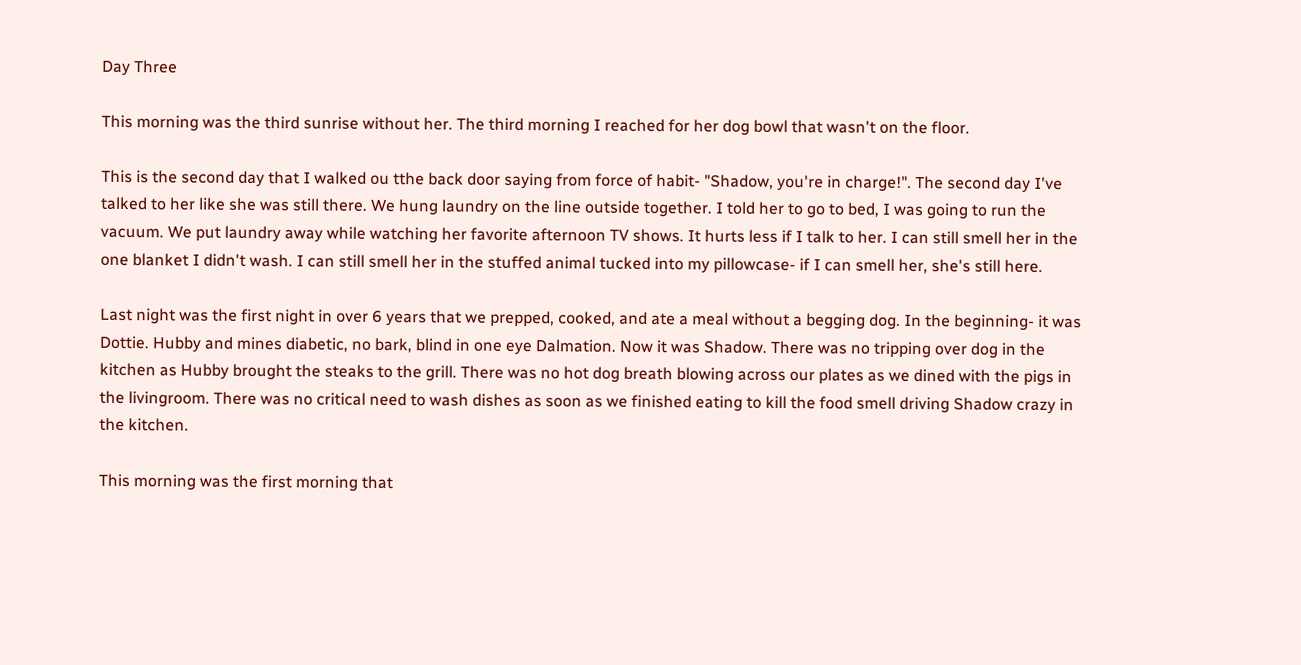Day Three

This morning was the third sunrise without her. The third morning I reached for her dog bowl that wasn't on the floor.

This is the second day that I walked ou tthe back door saying from force of habit- "Shadow, you're in charge!". The second day I've talked to her like she was still there. We hung laundry on the line outside together. I told her to go to bed, I was going to run the vacuum. We put laundry away while watching her favorite afternoon TV shows. It hurts less if I talk to her. I can still smell her in the one blanket I didn't wash. I can still smell her in the stuffed animal tucked into my pillowcase- if I can smell her, she's still here.

Last night was the first night in over 6 years that we prepped, cooked, and ate a meal without a begging dog. In the beginning- it was Dottie. Hubby and mines diabetic, no bark, blind in one eye Dalmation. Now it was Shadow. There was no tripping over dog in the kitchen as Hubby brought the steaks to the grill. There was no hot dog breath blowing across our plates as we dined with the pigs in the livingroom. There was no critical need to wash dishes as soon as we finished eating to kill the food smell driving Shadow crazy in the kitchen.

This morning was the first morning that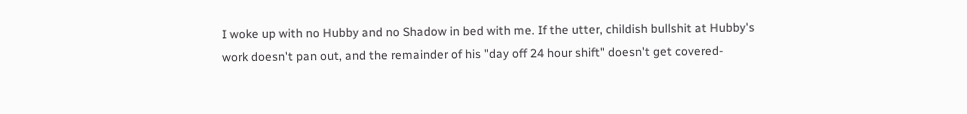I woke up with no Hubby and no Shadow in bed with me. If the utter, childish bullshit at Hubby's work doesn't pan out, and the remainder of his "day off 24 hour shift" doesn't get covered-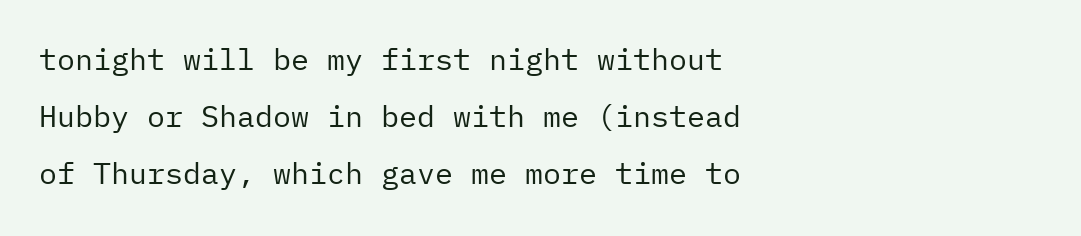tonight will be my first night without Hubby or Shadow in bed with me (instead of Thursday, which gave me more time to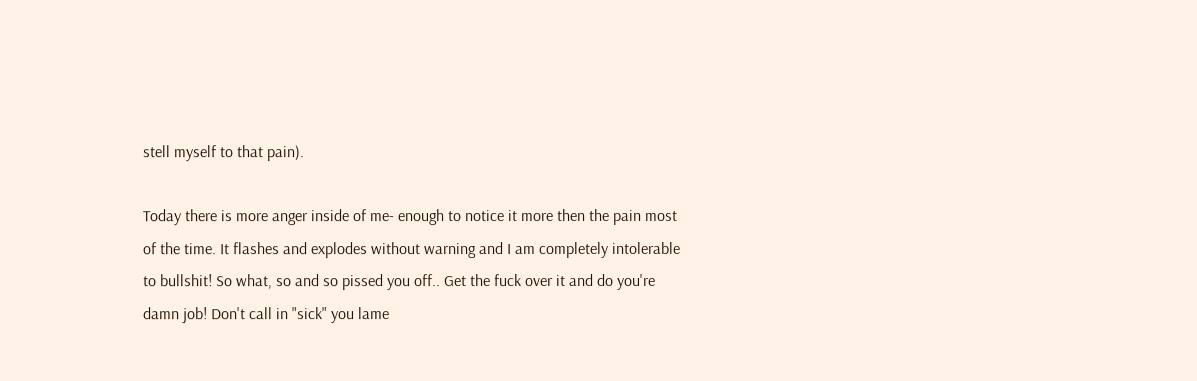stell myself to that pain).

Today there is more anger inside of me- enough to notice it more then the pain most of the time. It flashes and explodes without warning and I am completely intolerable to bullshit! So what, so and so pissed you off.. Get the fuck over it and do you're damn job! Don't call in "sick" you lame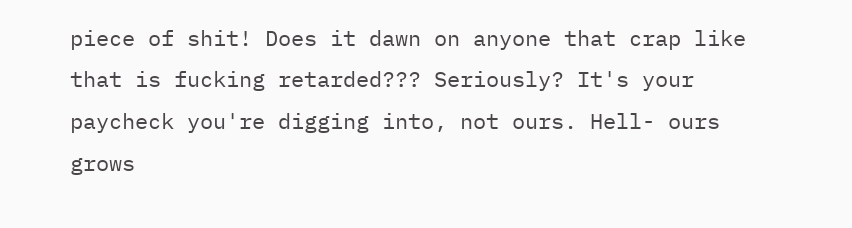piece of shit! Does it dawn on anyone that crap like that is fucking retarded??? Seriously? It's your paycheck you're digging into, not ours. Hell- ours grows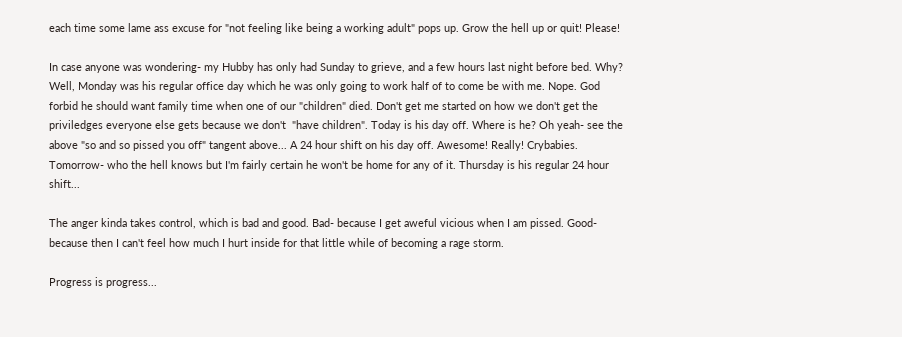each time some lame ass excuse for "not feeling like being a working adult" pops up. Grow the hell up or quit! Please!

In case anyone was wondering- my Hubby has only had Sunday to grieve, and a few hours last night before bed. Why? Well, Monday was his regular office day which he was only going to work half of to come be with me. Nope. God forbid he should want family time when one of our "children" died. Don't get me started on how we don't get the priviledges everyone else gets because we don't  "have children". Today is his day off. Where is he? Oh yeah- see the above "so and so pissed you off" tangent above... A 24 hour shift on his day off. Awesome! Really! Crybabies. Tomorrow- who the hell knows but I'm fairly certain he won't be home for any of it. Thursday is his regular 24 hour shift...

The anger kinda takes control, which is bad and good. Bad- because I get aweful vicious when I am pissed. Good- because then I can't feel how much I hurt inside for that little while of becoming a rage storm.

Progress is progress...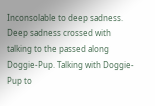Inconsolable to deep sadness. Deep sadness crossed with talking to the passed along Doggie-Pup. Talking with Doggie-Pup to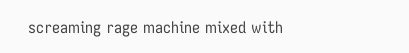screaming rage machine mixed with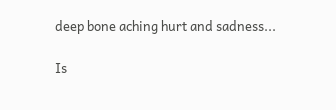deep bone aching hurt and sadness...

Is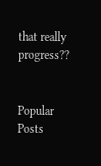that really progress??


Popular Posts